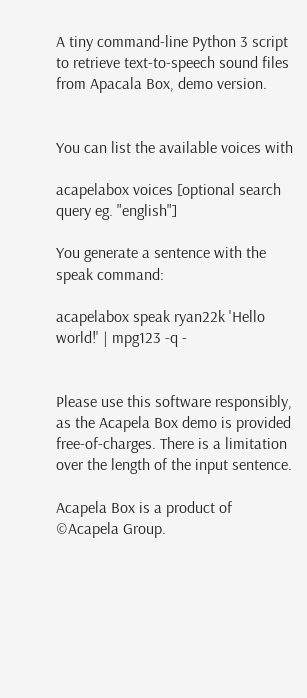A tiny command-line Python 3 script to retrieve text-to-speech sound files from Apacala Box, demo version.


You can list the available voices with

acapelabox voices [optional search query eg. "english"]

You generate a sentence with the speak command:

acapelabox speak ryan22k 'Hello world!' | mpg123 -q -


Please use this software responsibly, as the Acapela Box demo is provided free-of-charges. There is a limitation over the length of the input sentence.

Acapela Box is a product of ©Acapela Group.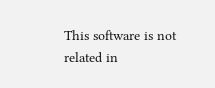This software is not related in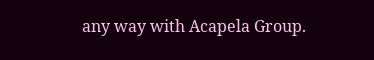any way with Acapela Group.